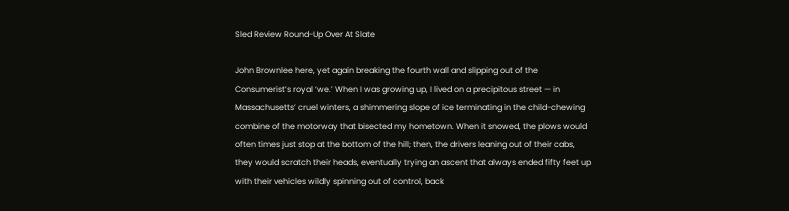Sled Review Round-Up Over At Slate

John Brownlee here, yet again breaking the fourth wall and slipping out of the Consumerist’s royal ‘we.’ When I was growing up, I lived on a precipitous street — in Massachusetts’ cruel winters, a shimmering slope of ice terminating in the child-chewing combine of the motorway that bisected my hometown. When it snowed, the plows would often times just stop at the bottom of the hill; then, the drivers leaning out of their cabs, they would scratch their heads, eventually trying an ascent that always ended fifty feet up with their vehicles wildly spinning out of control, back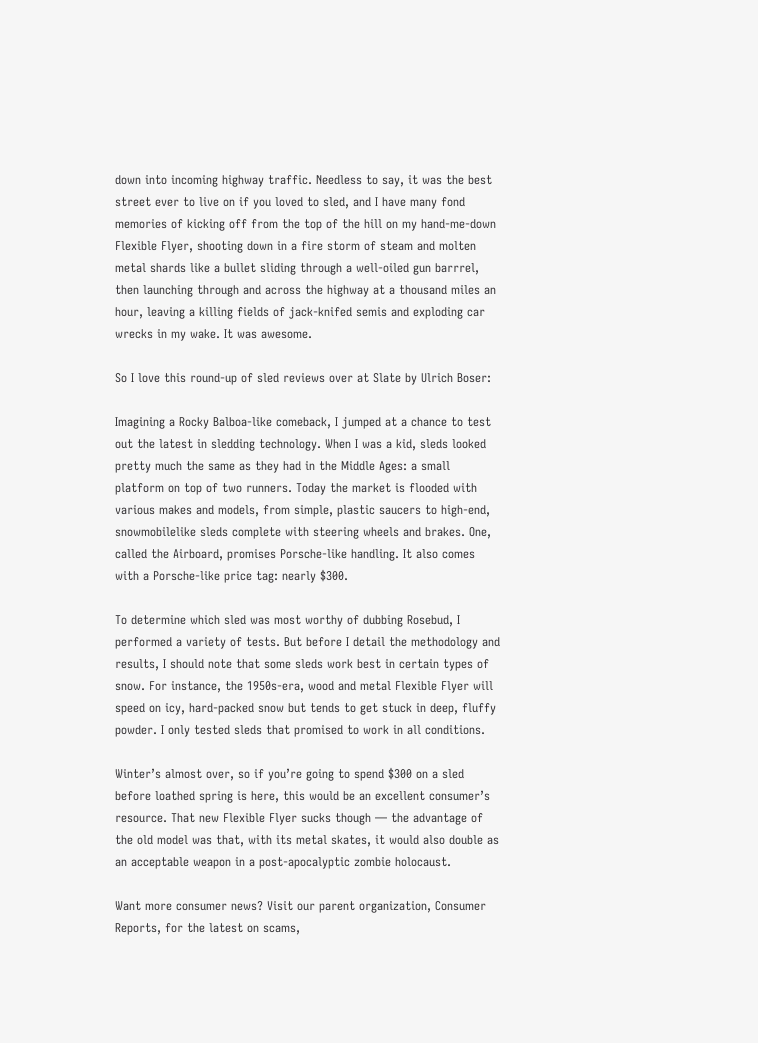down into incoming highway traffic. Needless to say, it was the best street ever to live on if you loved to sled, and I have many fond memories of kicking off from the top of the hill on my hand-me-down Flexible Flyer, shooting down in a fire storm of steam and molten metal shards like a bullet sliding through a well-oiled gun barrrel, then launching through and across the highway at a thousand miles an hour, leaving a killing fields of jack-knifed semis and exploding car wrecks in my wake. It was awesome.

So I love this round-up of sled reviews over at Slate by Ulrich Boser:

Imagining a Rocky Balboa-like comeback, I jumped at a chance to test out the latest in sledding technology. When I was a kid, sleds looked pretty much the same as they had in the Middle Ages: a small platform on top of two runners. Today the market is flooded with various makes and models, from simple, plastic saucers to high-end, snowmobilelike sleds complete with steering wheels and brakes. One, called the Airboard, promises Porsche-like handling. It also comes with a Porsche-like price tag: nearly $300.

To determine which sled was most worthy of dubbing Rosebud, I performed a variety of tests. But before I detail the methodology and results, I should note that some sleds work best in certain types of snow. For instance, the 1950s-era, wood and metal Flexible Flyer will speed on icy, hard-packed snow but tends to get stuck in deep, fluffy powder. I only tested sleds that promised to work in all conditions.

Winter’s almost over, so if you’re going to spend $300 on a sled before loathed spring is here, this would be an excellent consumer’s resource. That new Flexible Flyer sucks though — the advantage of the old model was that, with its metal skates, it would also double as an acceptable weapon in a post-apocalyptic zombie holocaust.

Want more consumer news? Visit our parent organization, Consumer Reports, for the latest on scams,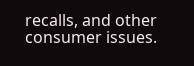recalls, and other consumer issues.